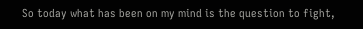So today what has been on my mind is the question to fight,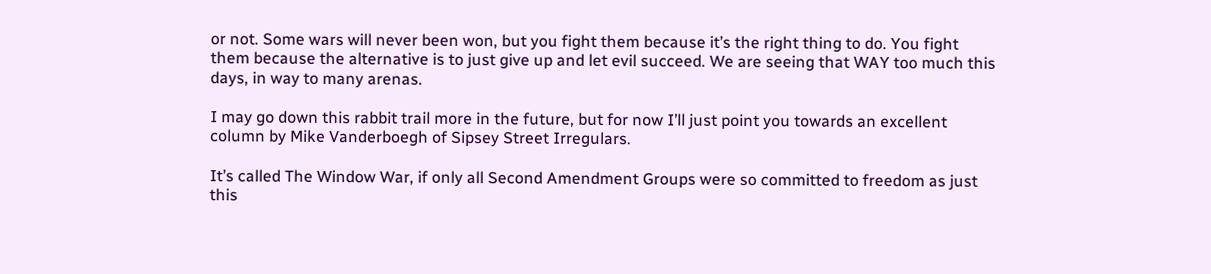or not. Some wars will never been won, but you fight them because it’s the right thing to do. You fight them because the alternative is to just give up and let evil succeed. We are seeing that WAY too much this days, in way to many arenas.

I may go down this rabbit trail more in the future, but for now I’ll just point you towards an excellent column by Mike Vanderboegh of Sipsey Street Irregulars.

It’s called The Window War, if only all Second Amendment Groups were so committed to freedom as just this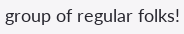group of regular folks!